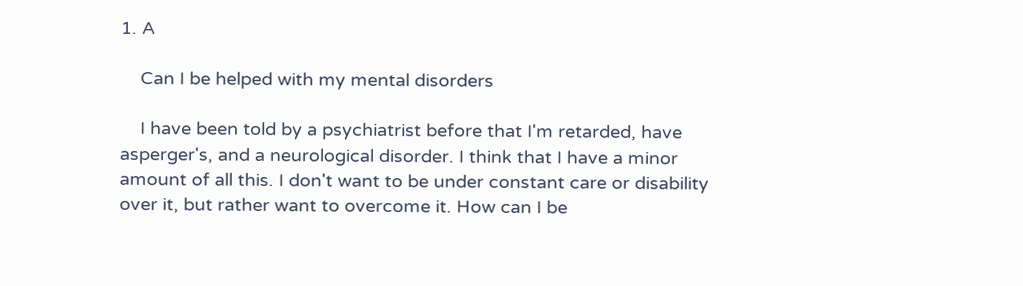1. A

    Can I be helped with my mental disorders

    I have been told by a psychiatrist before that I'm retarded, have asperger's, and a neurological disorder. I think that I have a minor amount of all this. I don't want to be under constant care or disability over it, but rather want to overcome it. How can I be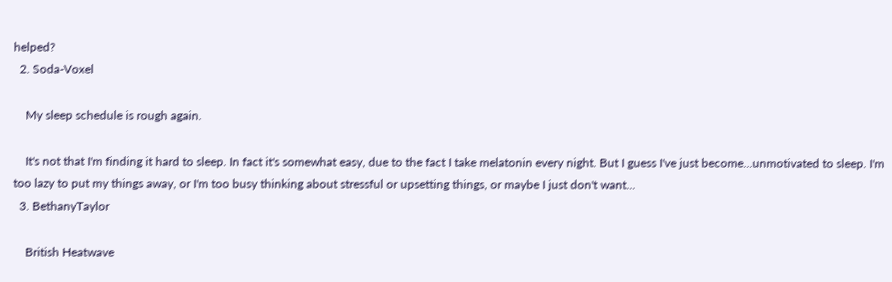helped?
  2. Soda-Voxel

    My sleep schedule is rough again.

    It's not that I'm finding it hard to sleep. In fact it's somewhat easy, due to the fact I take melatonin every night. But I guess I've just become...unmotivated to sleep. I'm too lazy to put my things away, or I'm too busy thinking about stressful or upsetting things, or maybe I just don't want...
  3. BethanyTaylor

    British Heatwave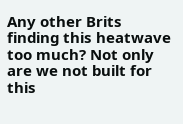Any other Brits finding this heatwave too much? Not only are we not built for this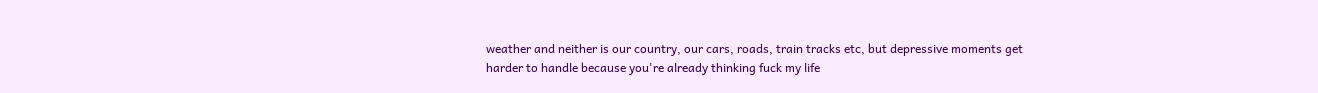weather and neither is our country, our cars, roads, train tracks etc, but depressive moments get harder to handle because you're already thinking fuck my life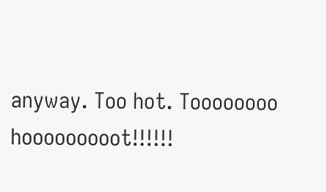anyway. Too hot. Toooooooo hooooooooot!!!!!!